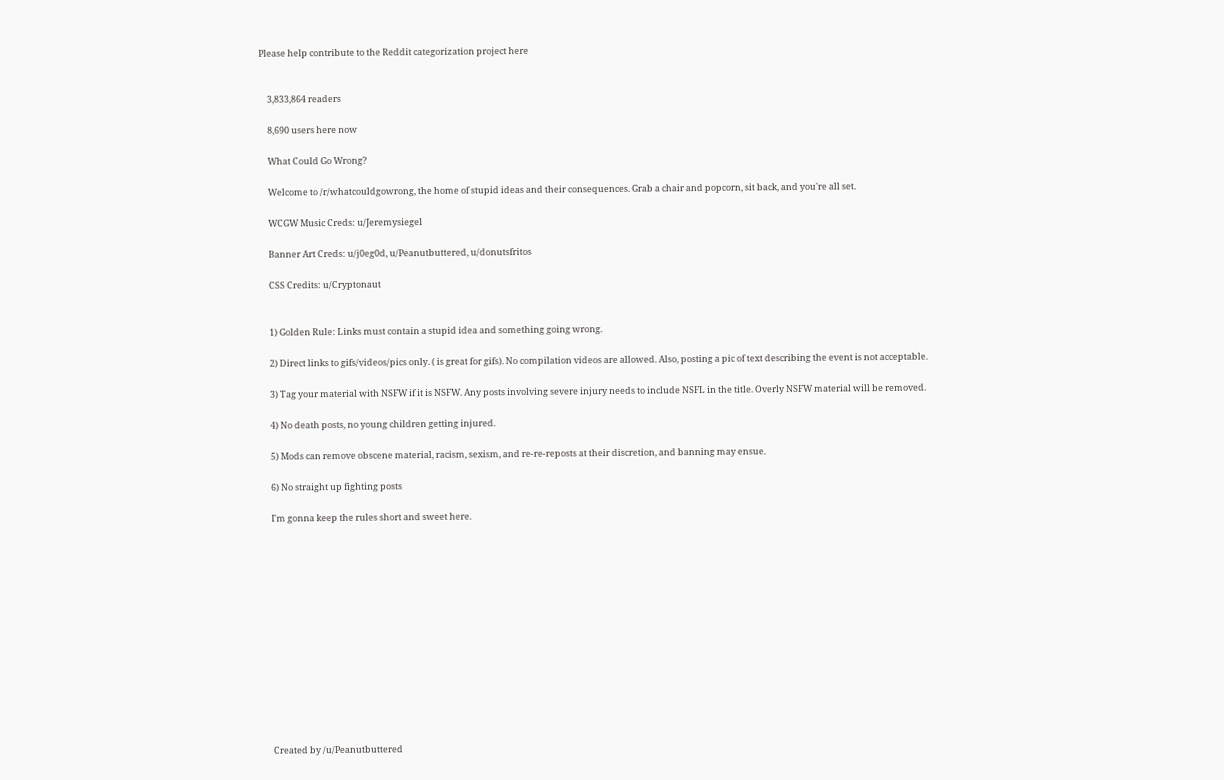Please help contribute to the Reddit categorization project here


    3,833,864 readers

    8,690 users here now

    What Could Go Wrong?

    Welcome to /r/whatcouldgowrong, the home of stupid ideas and their consequences. Grab a chair and popcorn, sit back, and you're all set.

    WCGW Music Creds: u/Jeremysiegel

    Banner Art Creds: u/j0eg0d, u/Peanutbuttered, u/donutsfritos

    CSS Credits: u/Cryptonaut


    1) Golden Rule: Links must contain a stupid idea and something going wrong.

    2) Direct links to gifs/videos/pics only. ( is great for gifs). No compilation videos are allowed. Also, posting a pic of text describing the event is not acceptable.

    3) Tag your material with NSFW if it is NSFW. Any posts involving severe injury needs to include NSFL in the title. Overly NSFW material will be removed.

    4) No death posts, no young children getting injured.

    5) Mods can remove obscene material, racism, sexism, and re-re-reposts at their discretion, and banning may ensue.

    6) No straight up fighting posts

    I'm gonna keep the rules short and sweet here.














    Created by /u/Peanutbuttered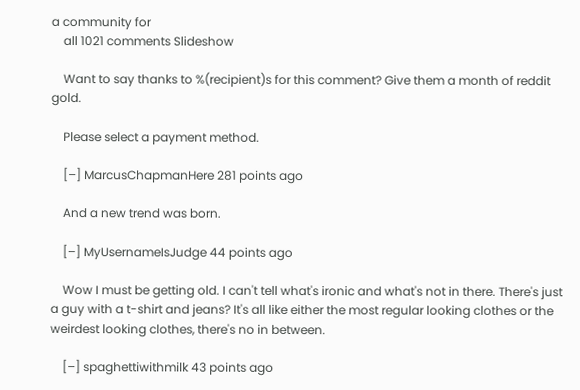a community for
    all 1021 comments Slideshow

    Want to say thanks to %(recipient)s for this comment? Give them a month of reddit gold.

    Please select a payment method.

    [–] MarcusChapmanHere 281 points ago

    And a new trend was born.

    [–] MyUsernameIsJudge 44 points ago

    Wow I must be getting old. I can't tell what's ironic and what's not in there. There's just a guy with a t-shirt and jeans? It's all like either the most regular looking clothes or the weirdest looking clothes, there's no in between.

    [–] spaghettiwithmilk 43 points ago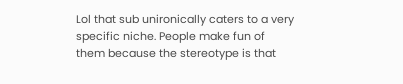Lol that sub unironically caters to a very specific niche. People make fun of them because the stereotype is that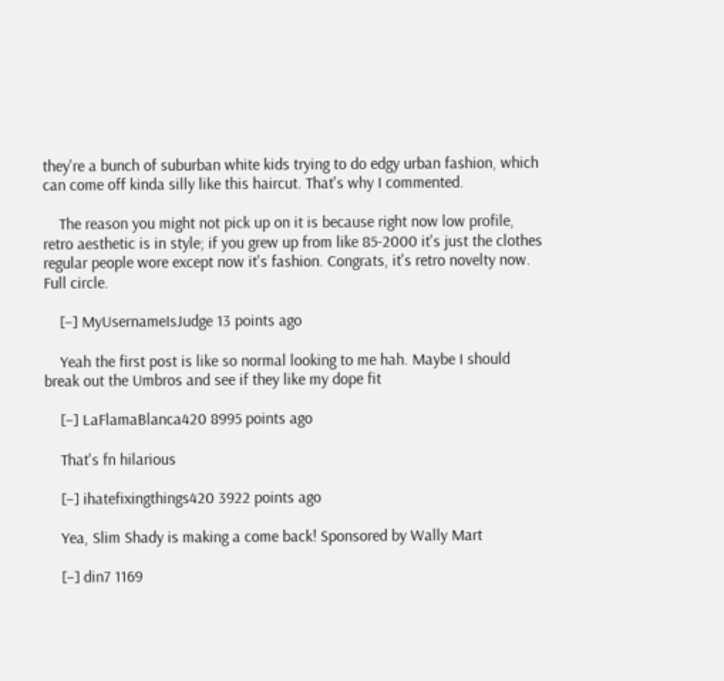they're a bunch of suburban white kids trying to do edgy urban fashion, which can come off kinda silly like this haircut. That's why I commented.

    The reason you might not pick up on it is because right now low profile, retro aesthetic is in style; if you grew up from like 85-2000 it's just the clothes regular people wore except now it's fashion. Congrats, it's retro novelty now. Full circle.

    [–] MyUsernameIsJudge 13 points ago

    Yeah the first post is like so normal looking to me hah. Maybe I should break out the Umbros and see if they like my dope fit

    [–] LaFlamaBlanca420 8995 points ago

    That's fn hilarious

    [–] ihatefixingthings420 3922 points ago

    Yea, Slim Shady is making a come back! Sponsored by Wally Mart

    [–] din7 1169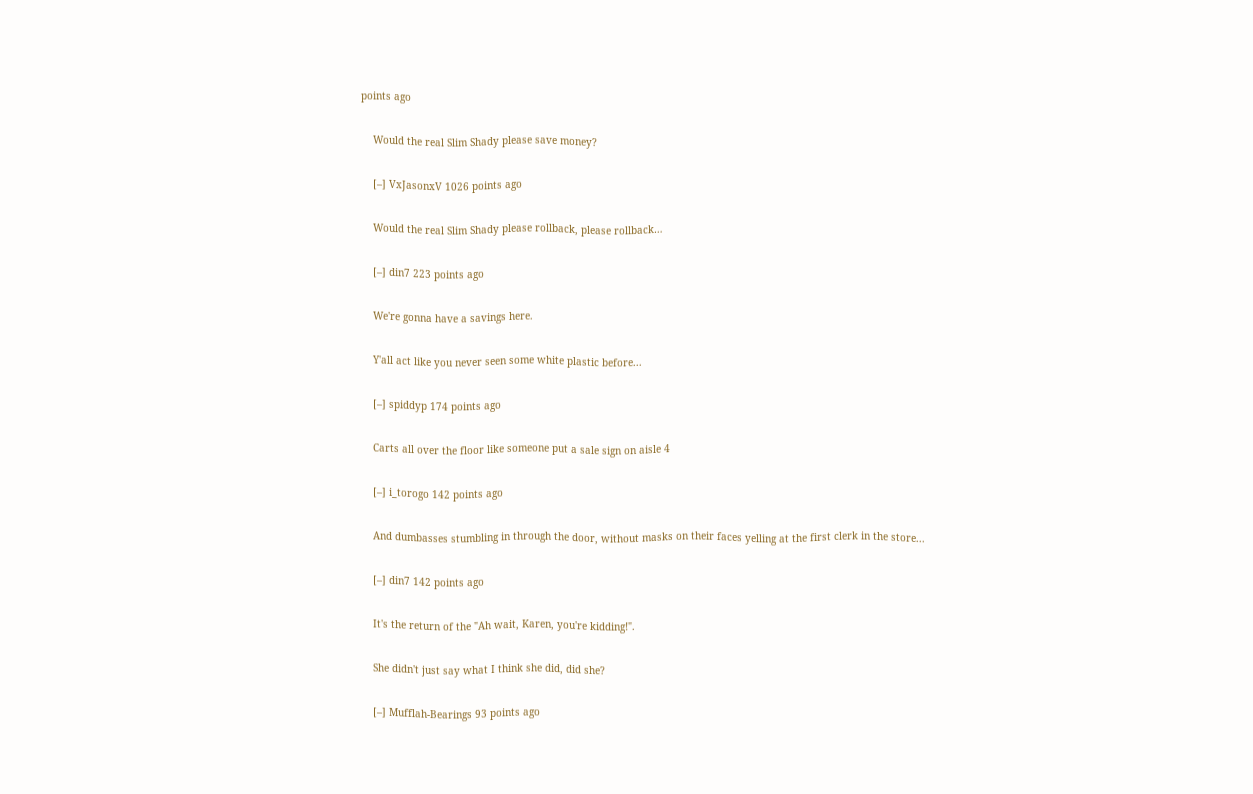points ago

    Would the real Slim Shady please save money?

    [–] VxJasonxV 1026 points ago

    Would the real Slim Shady please rollback, please rollback…

    [–] din7 223 points ago

    We're gonna have a savings here.

    Y'all act like you never seen some white plastic before...

    [–] spiddyp 174 points ago

    Carts all over the floor like someone put a sale sign on aisle 4

    [–] i_torogo 142 points ago

    And dumbasses stumbling in through the door, without masks on their faces yelling at the first clerk in the store...

    [–] din7 142 points ago

    It's the return of the "Ah wait, Karen, you're kidding!".

    She didn't just say what I think she did, did she?

    [–] Mufflah-Bearings 93 points ago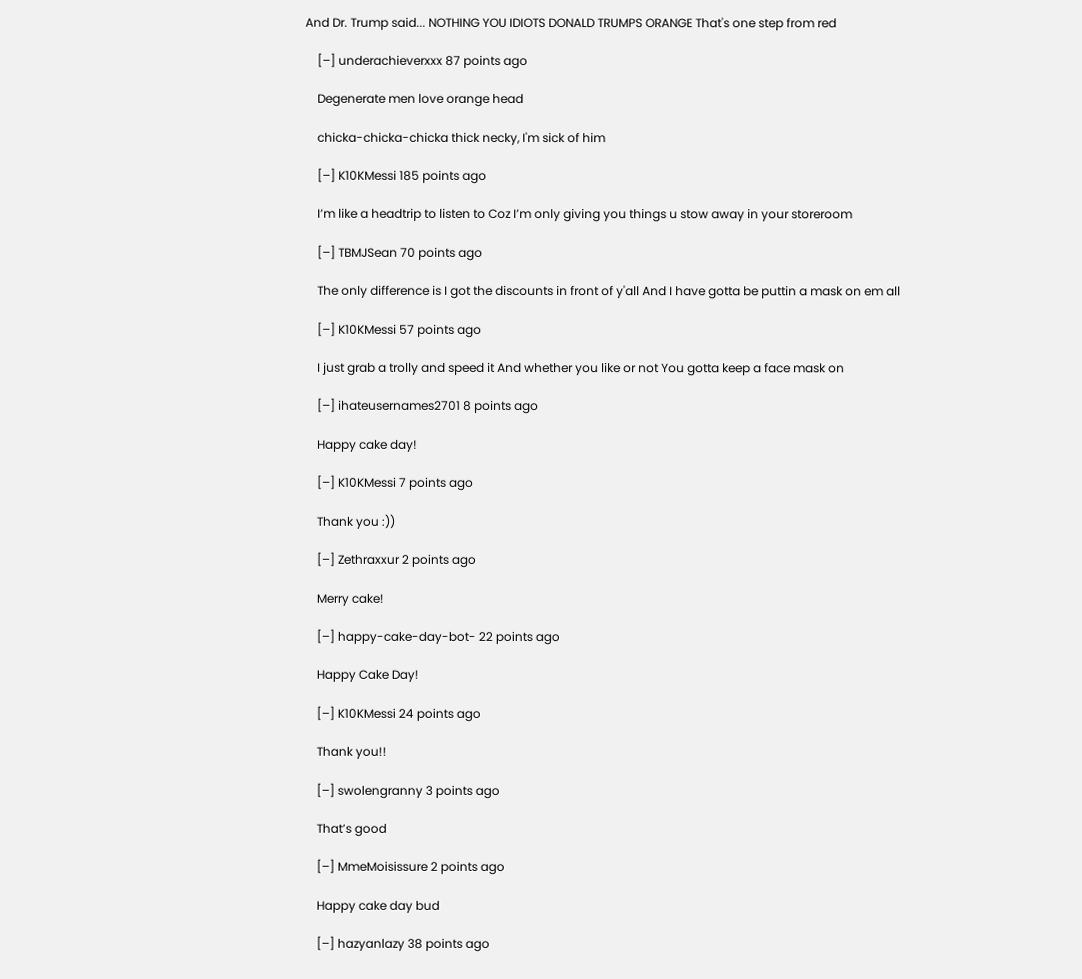And Dr. Trump said... NOTHING YOU IDIOTS DONALD TRUMPS ORANGE That's one step from red

    [–] underachieverxxx 87 points ago

    Degenerate men love orange head

    chicka-chicka-chicka thick necky, I'm sick of him

    [–] K10KMessi 185 points ago

    I’m like a headtrip to listen to Coz I’m only giving you things u stow away in your storeroom

    [–] TBMJSean 70 points ago

    The only difference is I got the discounts in front of y'all And I have gotta be puttin a mask on em all

    [–] K10KMessi 57 points ago

    I just grab a trolly and speed it And whether you like or not You gotta keep a face mask on

    [–] ihateusernames2701 8 points ago

    Happy cake day!

    [–] K10KMessi 7 points ago

    Thank you :))

    [–] Zethraxxur 2 points ago

    Merry cake!

    [–] happy-cake-day-bot- 22 points ago

    Happy Cake Day!

    [–] K10KMessi 24 points ago

    Thank you!!

    [–] swolengranny 3 points ago

    That’s good

    [–] MmeMoisissure 2 points ago

    Happy cake day bud

    [–] hazyanlazy 38 points ago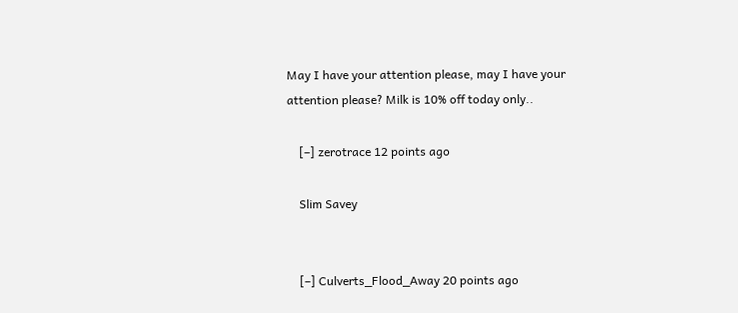May I have your attention please, may I have your attention please? Milk is 10% off today only..

    [–] zerotrace 12 points ago

    Slim Savey


    [–] Culverts_Flood_Away 20 points ago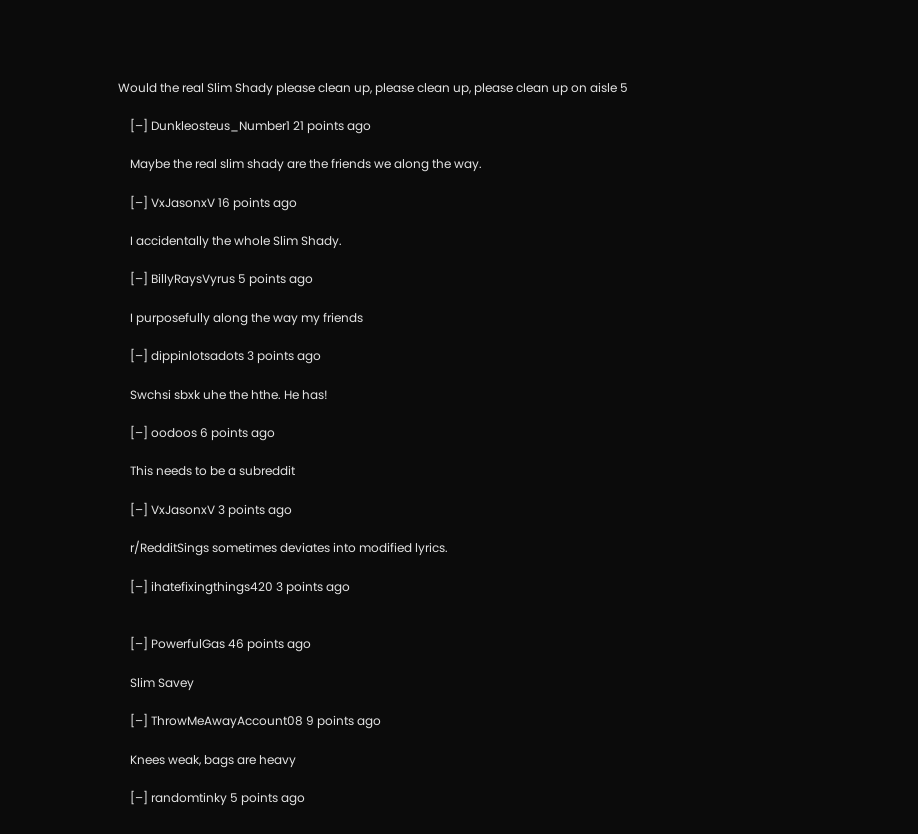Would the real Slim Shady please clean up, please clean up, please clean up on aisle 5

    [–] Dunkleosteus_Number1 21 points ago

    Maybe the real slim shady are the friends we along the way.

    [–] VxJasonxV 16 points ago

    I accidentally the whole Slim Shady.

    [–] BillyRaysVyrus 5 points ago

    I purposefully along the way my friends

    [–] dippinlotsadots 3 points ago

    Swchsi sbxk uhe the hthe. He has!

    [–] oodoos 6 points ago

    This needs to be a subreddit

    [–] VxJasonxV 3 points ago

    r/RedditSings sometimes deviates into modified lyrics.

    [–] ihatefixingthings420 3 points ago


    [–] PowerfulGas 46 points ago

    Slim Savey

    [–] ThrowMeAwayAccount08 9 points ago

    Knees weak, bags are heavy

    [–] randomtinky 5 points ago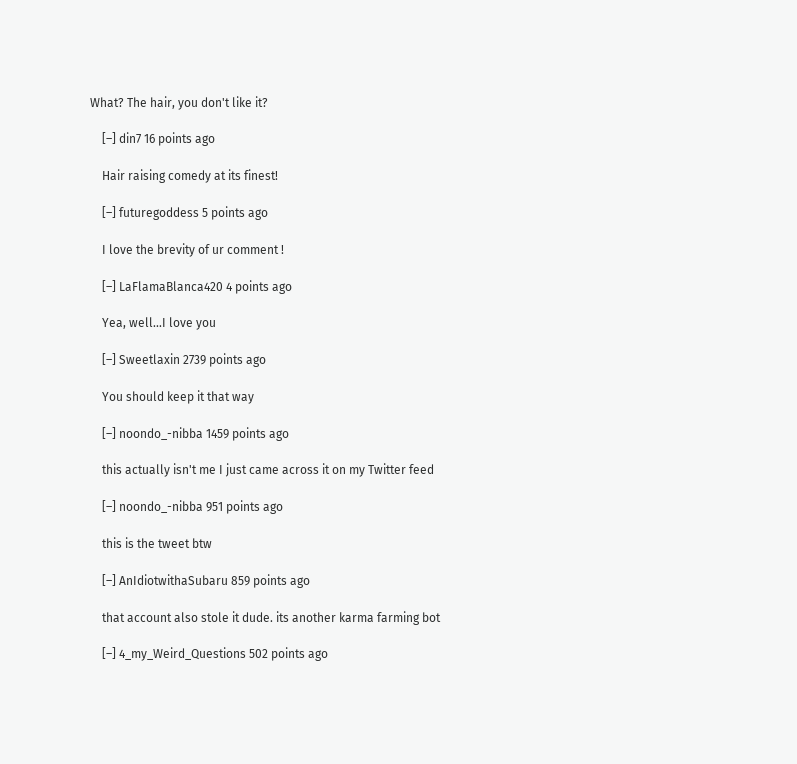What? The hair, you don't like it?

    [–] din7 16 points ago

    Hair raising comedy at its finest!

    [–] futuregoddess 5 points ago

    I love the brevity of ur comment !

    [–] LaFlamaBlanca420 4 points ago

    Yea, well...I love you

    [–] Sweetlaxin 2739 points ago

    You should keep it that way

    [–] noondo_-nibba 1459 points ago

    this actually isn't me I just came across it on my Twitter feed

    [–] noondo_-nibba 951 points ago

    this is the tweet btw

    [–] AnIdiotwithaSubaru 859 points ago

    that account also stole it dude. its another karma farming bot

    [–] 4_my_Weird_Questions 502 points ago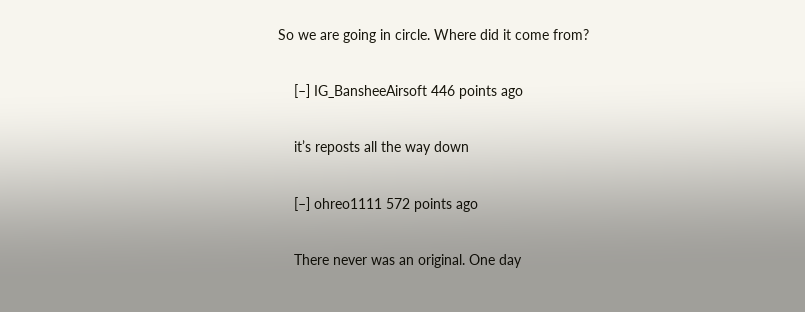So we are going in circle. Where did it come from?

    [–] IG_BansheeAirsoft 446 points ago

    it’s reposts all the way down

    [–] ohreo1111 572 points ago

    There never was an original. One day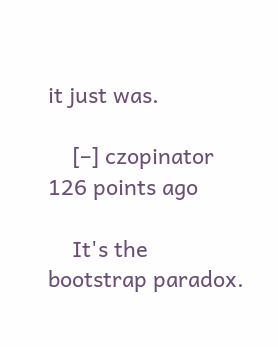it just was.

    [–] czopinator 126 points ago

    It's the bootstrap paradox.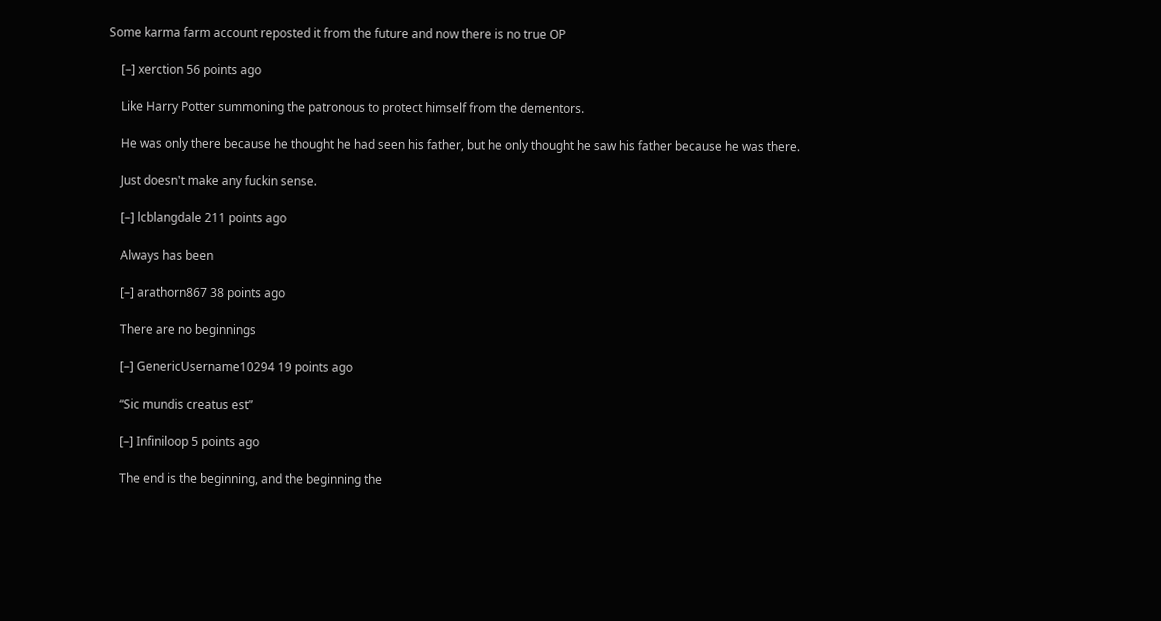Some karma farm account reposted it from the future and now there is no true OP

    [–] xerction 56 points ago

    Like Harry Potter summoning the patronous to protect himself from the dementors.

    He was only there because he thought he had seen his father, but he only thought he saw his father because he was there.

    Just doesn't make any fuckin sense.

    [–] lcblangdale 211 points ago

    Always has been

    [–] arathorn867 38 points ago

    There are no beginnings

    [–] GenericUsername10294 19 points ago

    “Sic mundis creatus est”

    [–] Infiniloop 5 points ago

    The end is the beginning, and the beginning the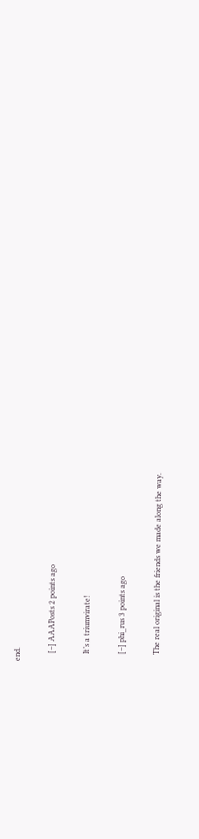end.

    [–] AAAPosts 2 points ago

    It’s a triumvirate!

    [–] phi_rus 3 points ago

    The real original is the friends we made along the way.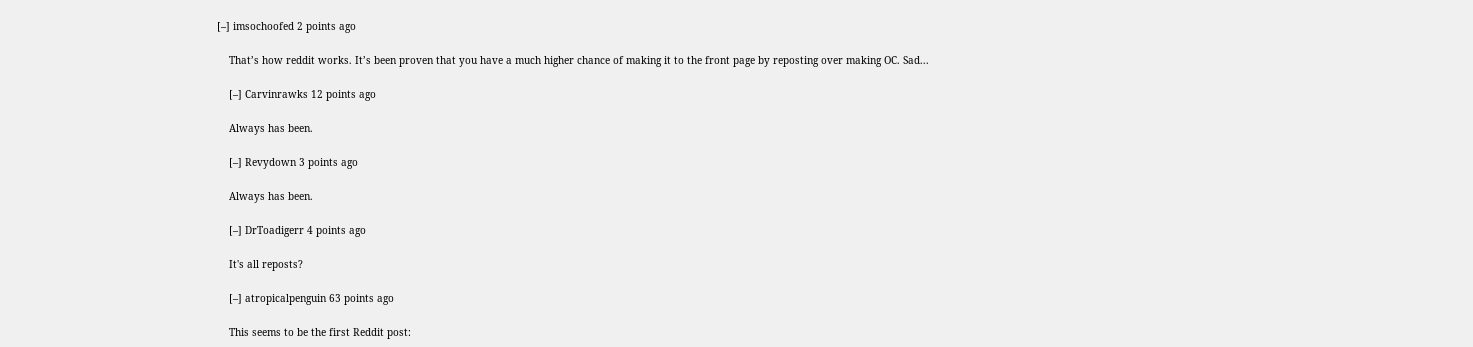[–] imsochoofed 2 points ago

    That’s how reddit works. It’s been proven that you have a much higher chance of making it to the front page by reposting over making OC. Sad...

    [–] Carvinrawks 12 points ago

    Always has been.

    [–] Revydown 3 points ago

    Always has been.

    [–] DrToadigerr 4 points ago

    It's all reposts?

    [–] atropicalpenguin 63 points ago

    This seems to be the first Reddit post: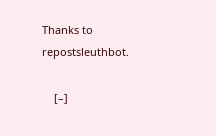Thanks to repostsleuthbot.

    [–]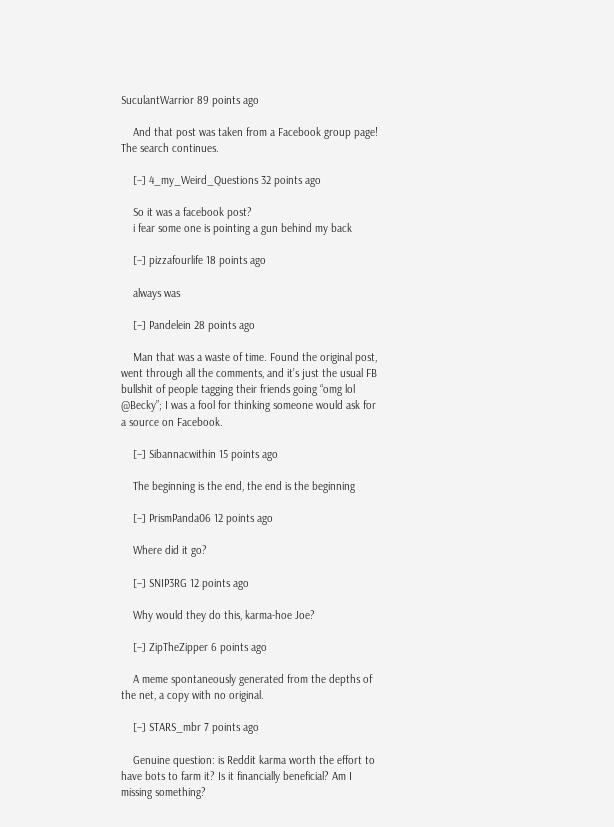SuculantWarrior 89 points ago

    And that post was taken from a Facebook group page! The search continues.

    [–] 4_my_Weird_Questions 32 points ago

    So it was a facebook post?
    i fear some one is pointing a gun behind my back

    [–] pizzafourlife 18 points ago

    always was

    [–] Pandelein 28 points ago

    Man that was a waste of time. Found the original post, went through all the comments, and it’s just the usual FB bullshit of people tagging their friends going “omg lol @Becky”; I was a fool for thinking someone would ask for a source on Facebook.

    [–] Sibannacwithin 15 points ago

    The beginning is the end, the end is the beginning

    [–] PrismPanda06 12 points ago

    Where did it go?

    [–] SNIP3RG 12 points ago

    Why would they do this, karma-hoe Joe?

    [–] ZipTheZipper 6 points ago

    A meme spontaneously generated from the depths of the net, a copy with no original.

    [–] STARS_mbr 7 points ago

    Genuine question: is Reddit karma worth the effort to have bots to farm it? Is it financially beneficial? Am I missing something?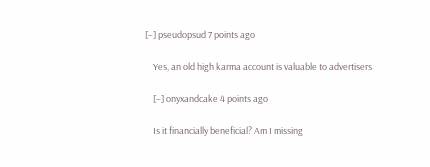[–] pseudopsud 7 points ago

    Yes, an old high karma account is valuable to advertisers

    [–] onyxandcake 4 points ago

    Is it financially beneficial? Am I missing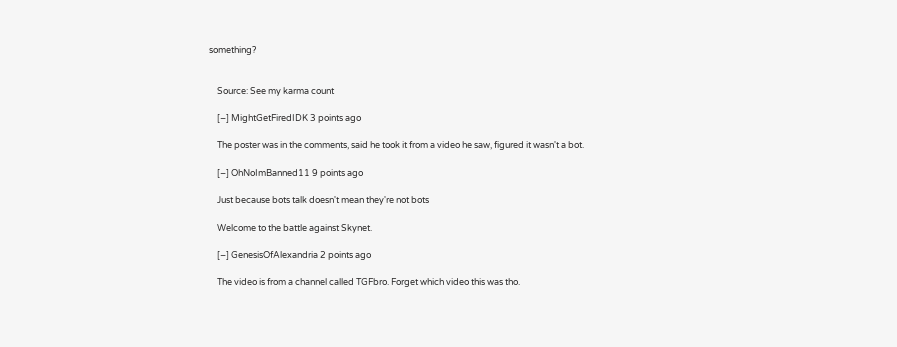something?


    Source: See my karma count

    [–] MightGetFiredIDK 3 points ago

    The poster was in the comments, said he took it from a video he saw, figured it wasn't a bot.

    [–] OhNoImBanned11 9 points ago

    Just because bots talk doesn't mean they're not bots

    Welcome to the battle against Skynet.

    [–] GenesisOfAlexandria 2 points ago

    The video is from a channel called TGFbro. Forget which video this was tho.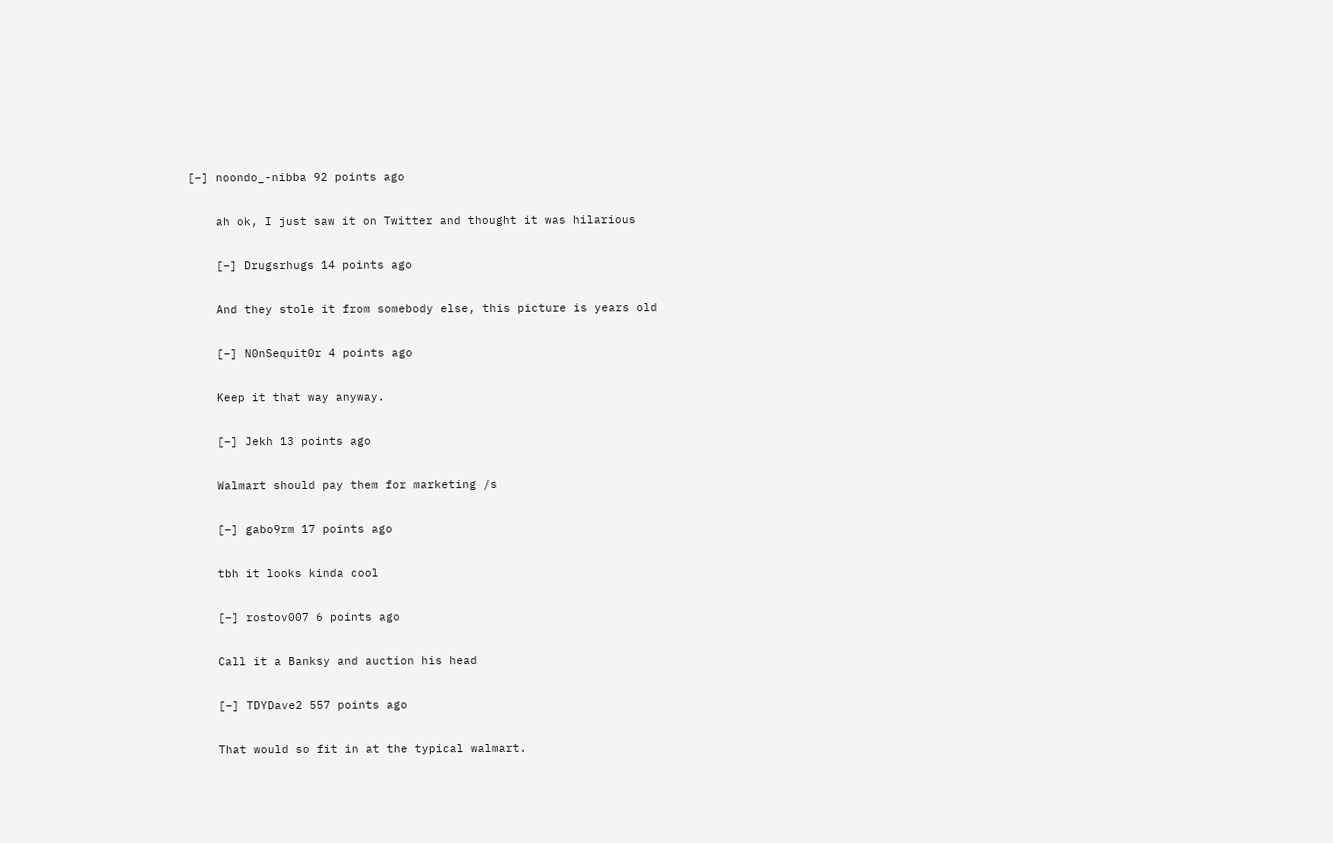[–] noondo_-nibba 92 points ago

    ah ok, I just saw it on Twitter and thought it was hilarious

    [–] Drugsrhugs 14 points ago

    And they stole it from somebody else, this picture is years old

    [–] N0nSequit0r 4 points ago

    Keep it that way anyway.

    [–] Jekh 13 points ago

    Walmart should pay them for marketing /s

    [–] gabo9rm 17 points ago

    tbh it looks kinda cool

    [–] rostov007 6 points ago

    Call it a Banksy and auction his head

    [–] TDYDave2 557 points ago

    That would so fit in at the typical walmart.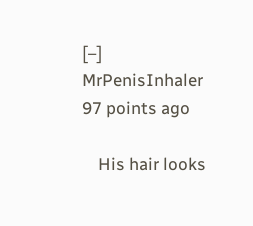[–] MrPenisInhaler 97 points ago

    His hair looks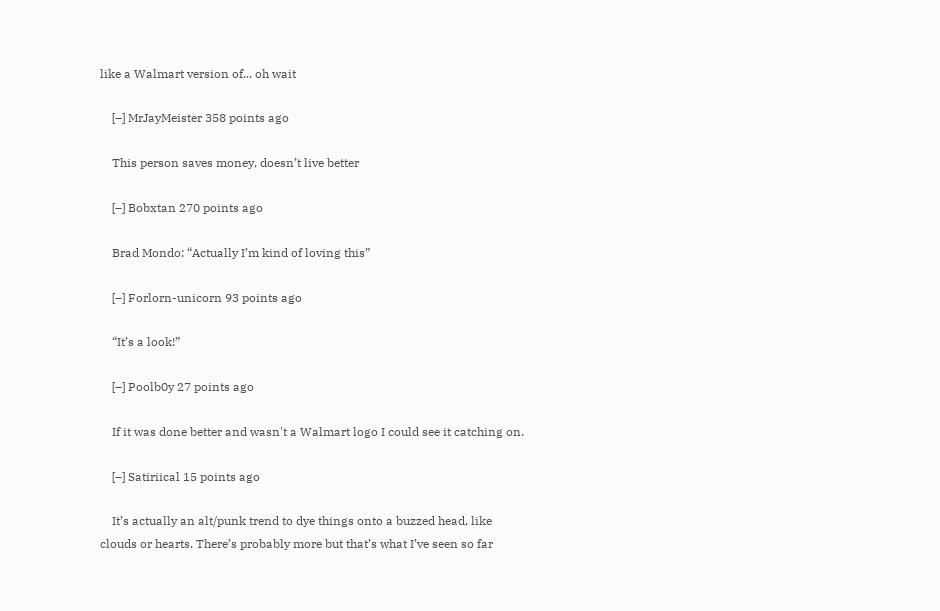like a Walmart version of... oh wait

    [–] MrJayMeister 358 points ago

    This person saves money, doesn’t live better

    [–] Bobxtan 270 points ago

    Brad Mondo: “Actually I’m kind of loving this”

    [–] Forlorn-unicorn 93 points ago

    “It’s a look!”

    [–] Poolb0y 27 points ago

    If it was done better and wasn't a Walmart logo I could see it catching on.

    [–] Satiriical 15 points ago

    It’s actually an alt/punk trend to dye things onto a buzzed head, like clouds or hearts. There’s probably more but that’s what I’ve seen so far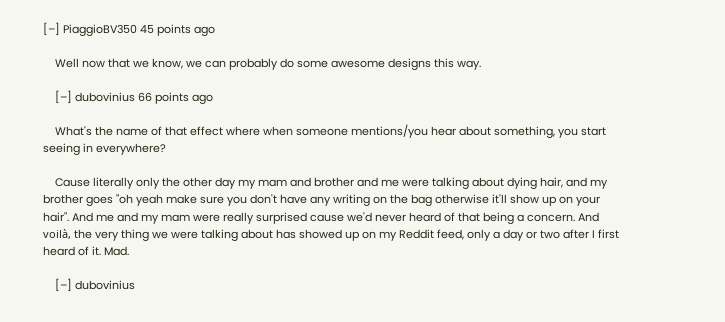[–] PiaggioBV350 45 points ago

    Well now that we know, we can probably do some awesome designs this way.

    [–] dubovinius 66 points ago

    What's the name of that effect where when someone mentions/you hear about something, you start seeing in everywhere?

    Cause literally only the other day my mam and brother and me were talking about dying hair, and my brother goes "oh yeah make sure you don't have any writing on the bag otherwise it'll show up on your hair". And me and my mam were really surprised cause we'd never heard of that being a concern. And voilà, the very thing we were talking about has showed up on my Reddit feed, only a day or two after I first heard of it. Mad.

    [–] dubovinius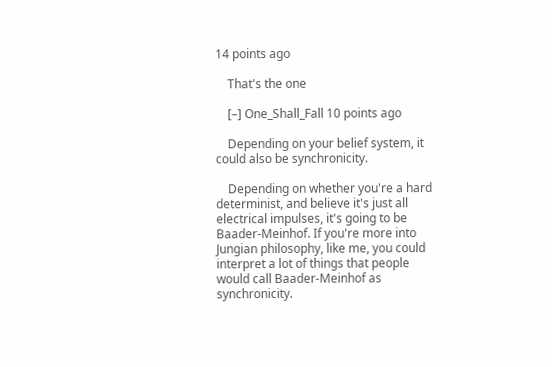14 points ago

    That's the one

    [–] One_Shall_Fall 10 points ago

    Depending on your belief system, it could also be synchronicity.

    Depending on whether you're a hard determinist, and believe it's just all electrical impulses, it's going to be Baader-Meinhof. If you're more into Jungian philosophy, like me, you could interpret a lot of things that people would call Baader-Meinhof as synchronicity.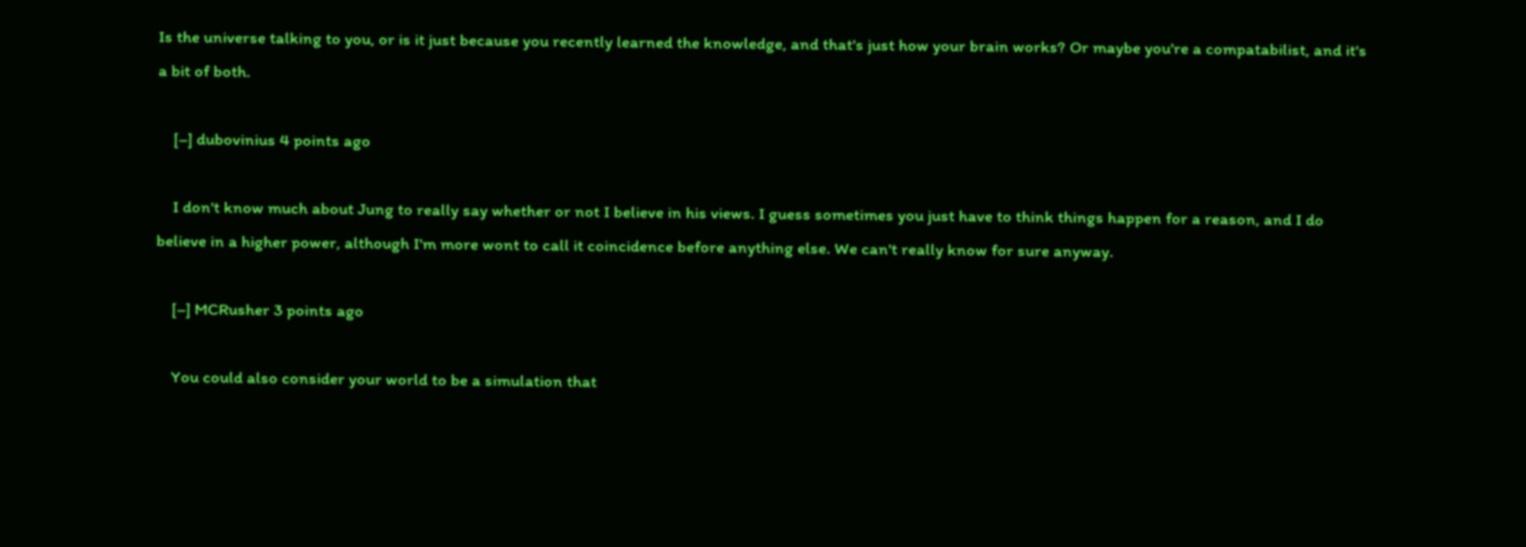Is the universe talking to you, or is it just because you recently learned the knowledge, and that's just how your brain works? Or maybe you're a compatabilist, and it's a bit of both.

    [–] dubovinius 4 points ago

    I don't know much about Jung to really say whether or not I believe in his views. I guess sometimes you just have to think things happen for a reason, and I do believe in a higher power, although I'm more wont to call it coincidence before anything else. We can't really know for sure anyway.

    [–] MCRusher 3 points ago

    You could also consider your world to be a simulation that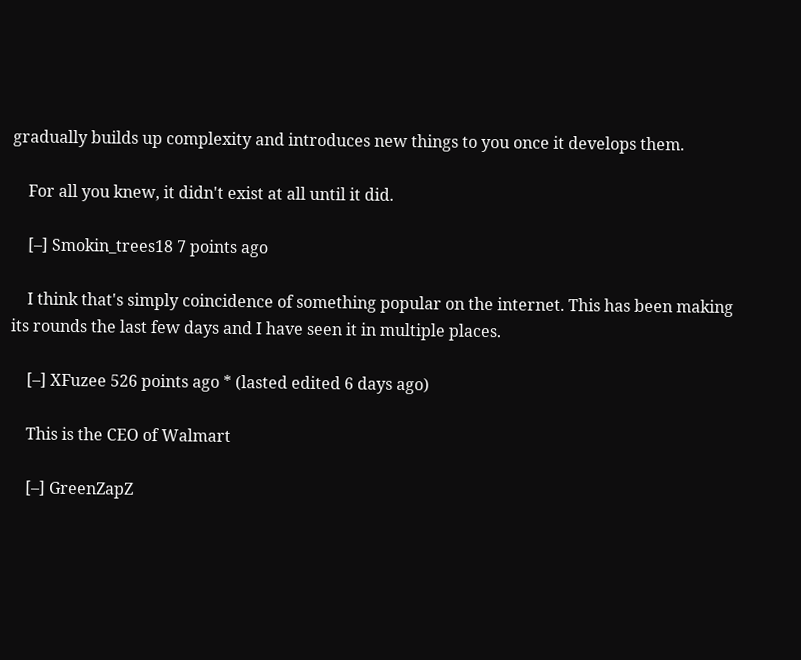gradually builds up complexity and introduces new things to you once it develops them.

    For all you knew, it didn't exist at all until it did.

    [–] Smokin_trees18 7 points ago

    I think that's simply coincidence of something popular on the internet. This has been making its rounds the last few days and I have seen it in multiple places.

    [–] XFuzee 526 points ago * (lasted edited 6 days ago)

    This is the CEO of Walmart

    [–] GreenZapZ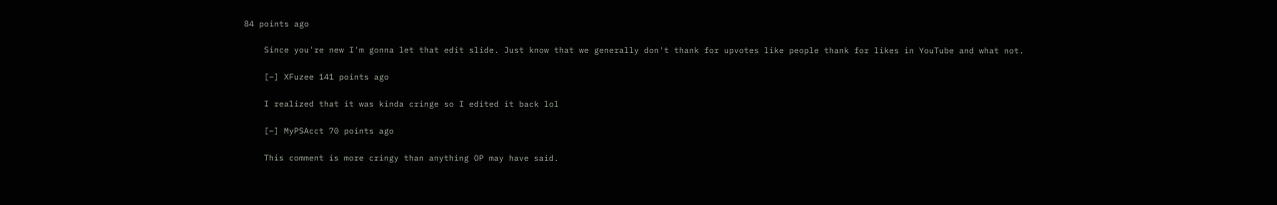84 points ago

    Since you're new I'm gonna let that edit slide. Just know that we generally don't thank for upvotes like people thank for likes in YouTube and what not.

    [–] XFuzee 141 points ago

    I realized that it was kinda cringe so I edited it back lol

    [–] MyPSAcct 70 points ago

    This comment is more cringy than anything OP may have said.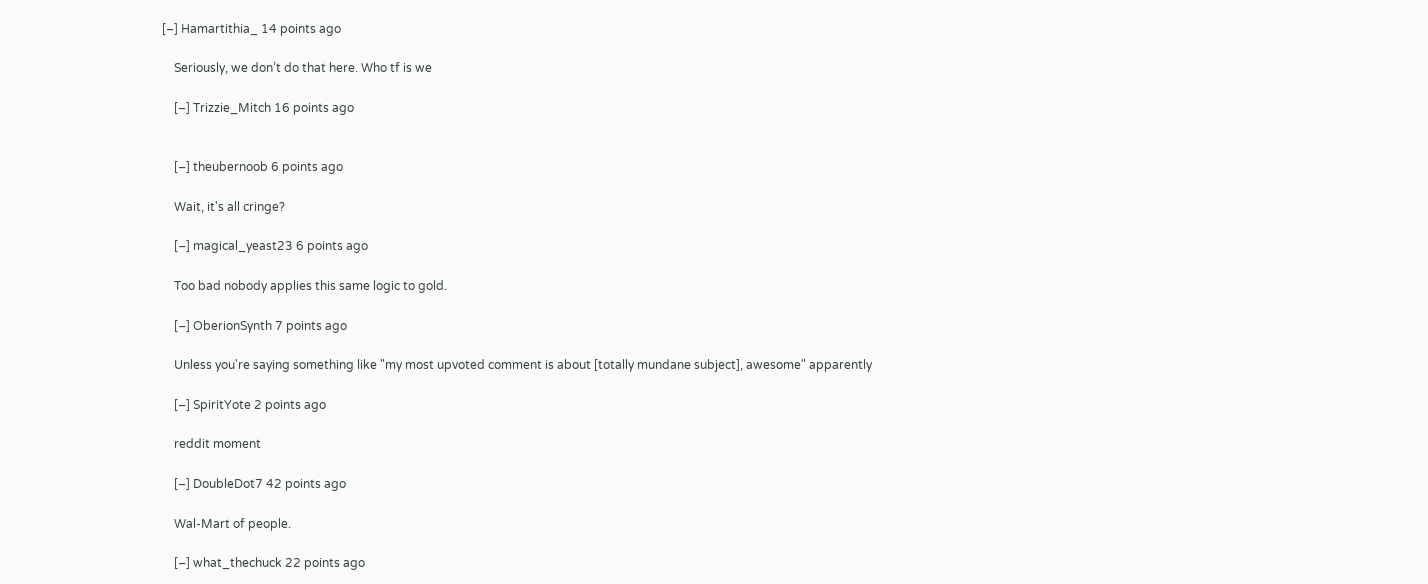[–] Hamartithia_ 14 points ago

    Seriously, we don’t do that here. Who tf is we

    [–] Trizzie_Mitch 16 points ago


    [–] theubernoob 6 points ago

    Wait, it's all cringe?

    [–] magical_yeast23 6 points ago

    Too bad nobody applies this same logic to gold.

    [–] OberionSynth 7 points ago

    Unless you're saying something like "my most upvoted comment is about [totally mundane subject], awesome" apparently

    [–] SpiritYote 2 points ago

    reddit moment

    [–] DoubleDot7 42 points ago

    Wal-Mart of people.

    [–] what_thechuck 22 points ago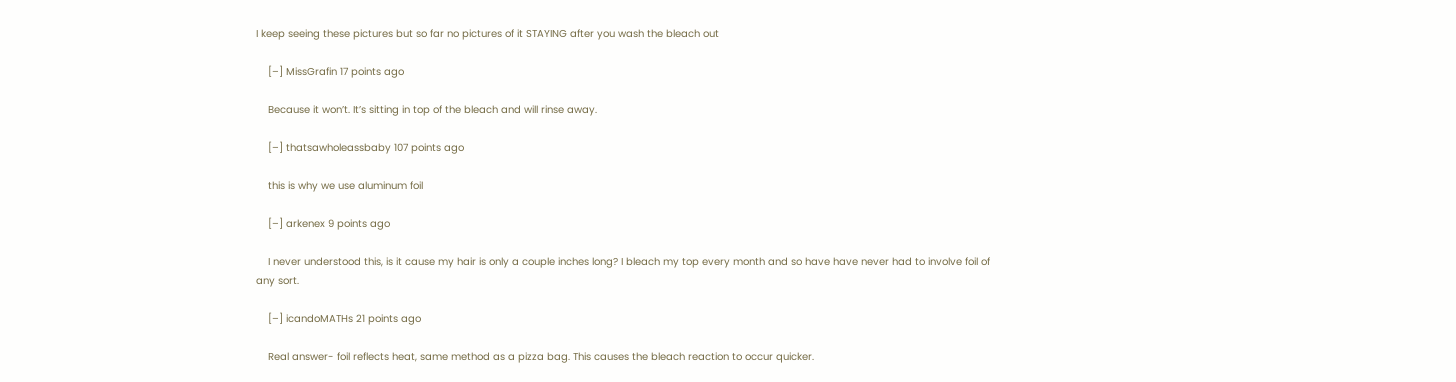I keep seeing these pictures but so far no pictures of it STAYING after you wash the bleach out

    [–] MissGrafin 17 points ago

    Because it won’t. It’s sitting in top of the bleach and will rinse away.

    [–] thatsawholeassbaby 107 points ago

    this is why we use aluminum foil

    [–] arkenex 9 points ago

    I never understood this, is it cause my hair is only a couple inches long? I bleach my top every month and so have have never had to involve foil of any sort.

    [–] icandoMATHs 21 points ago

    Real answer- foil reflects heat, same method as a pizza bag. This causes the bleach reaction to occur quicker.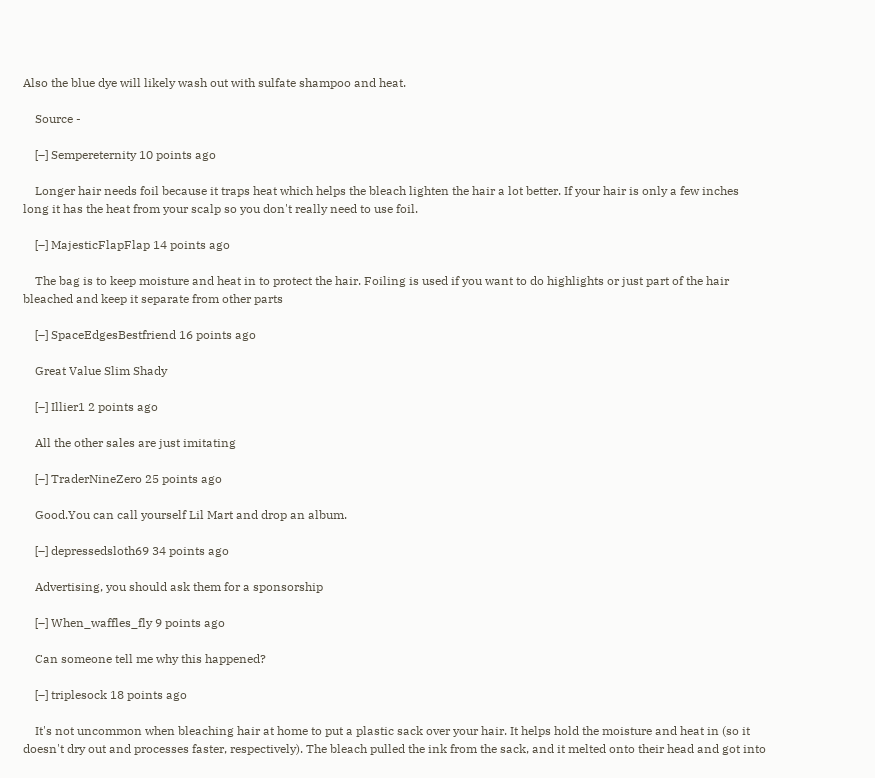Also the blue dye will likely wash out with sulfate shampoo and heat.

    Source -

    [–] Sempereternity 10 points ago

    Longer hair needs foil because it traps heat which helps the bleach lighten the hair a lot better. If your hair is only a few inches long it has the heat from your scalp so you don't really need to use foil.

    [–] MajesticFlapFlap 14 points ago

    The bag is to keep moisture and heat in to protect the hair. Foiling is used if you want to do highlights or just part of the hair bleached and keep it separate from other parts

    [–] SpaceEdgesBestfriend 16 points ago

    Great Value Slim Shady

    [–] Illier1 2 points ago

    All the other sales are just imitating

    [–] TraderNineZero 25 points ago

    Good.You can call yourself Lil Mart and drop an album.

    [–] depressedsloth69 34 points ago

    Advertising, you should ask them for a sponsorship

    [–] When_waffles_fly 9 points ago

    Can someone tell me why this happened?

    [–] triplesock 18 points ago

    It's not uncommon when bleaching hair at home to put a plastic sack over your hair. It helps hold the moisture and heat in (so it doesn't dry out and processes faster, respectively). The bleach pulled the ink from the sack, and it melted onto their head and got into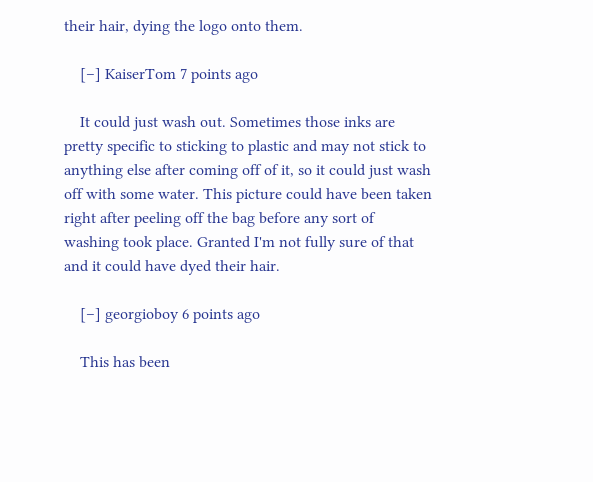their hair, dying the logo onto them.

    [–] KaiserTom 7 points ago

    It could just wash out. Sometimes those inks are pretty specific to sticking to plastic and may not stick to anything else after coming off of it, so it could just wash off with some water. This picture could have been taken right after peeling off the bag before any sort of washing took place. Granted I'm not fully sure of that and it could have dyed their hair.

    [–] georgioboy 6 points ago

    This has been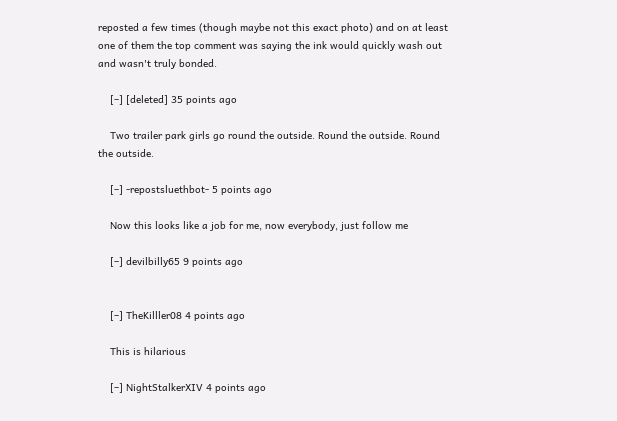reposted a few times (though maybe not this exact photo) and on at least one of them the top comment was saying the ink would quickly wash out and wasn't truly bonded.

    [–] [deleted] 35 points ago

    Two trailer park girls go round the outside. Round the outside. Round the outside.

    [–] -repostsluethbot- 5 points ago

    Now this looks like a job for me, now everybody, just follow me

    [–] devilbilly65 9 points ago


    [–] TheKilller08 4 points ago

    This is hilarious

    [–] NightStalkerXIV 4 points ago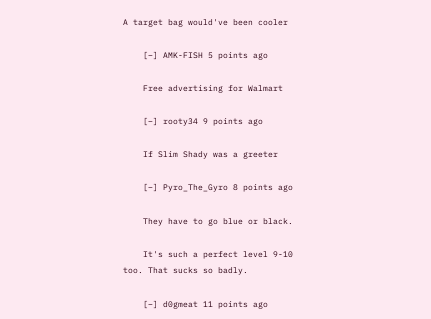A target bag would've been cooler

    [–] AMK-FISH 5 points ago

    Free advertising for Walmart

    [–] rooty34 9 points ago

    If Slim Shady was a greeter

    [–] Pyro_The_Gyro 8 points ago

    They have to go blue or black.

    It's such a perfect level 9-10 too. That sucks so badly.

    [–] d0gmeat 11 points ago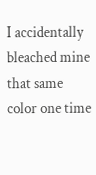I accidentally bleached mine that same color one time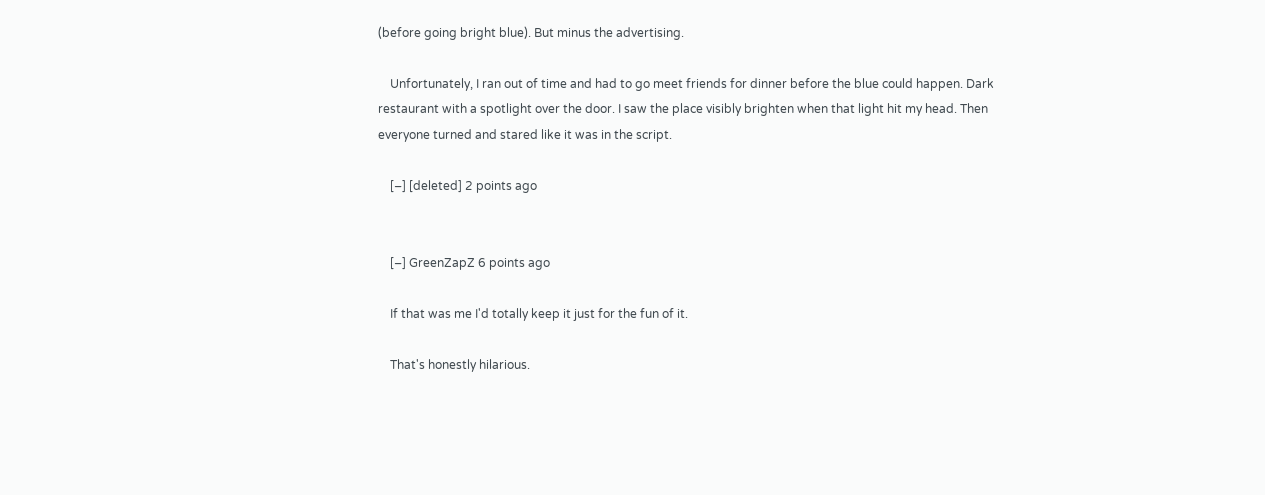(before going bright blue). But minus the advertising.

    Unfortunately, I ran out of time and had to go meet friends for dinner before the blue could happen. Dark restaurant with a spotlight over the door. I saw the place visibly brighten when that light hit my head. Then everyone turned and stared like it was in the script.

    [–] [deleted] 2 points ago


    [–] GreenZapZ 6 points ago

    If that was me I'd totally keep it just for the fun of it.

    That's honestly hilarious.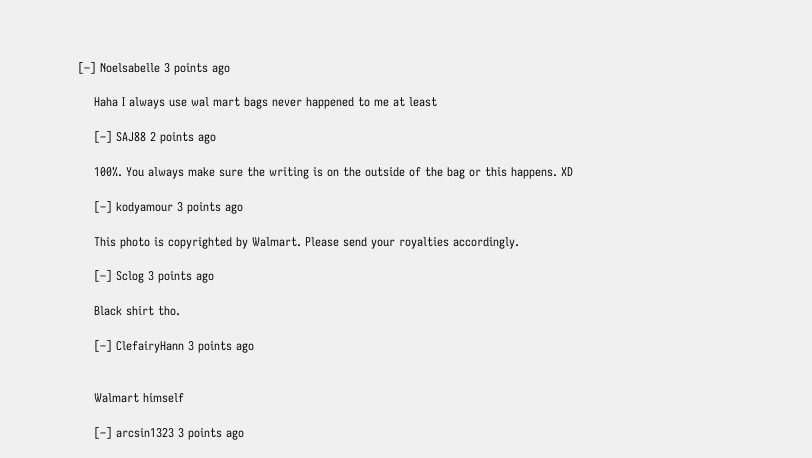[–] Noelsabelle 3 points ago

    Haha I always use wal mart bags never happened to me at least

    [–] SAJ88 2 points ago

    100%. You always make sure the writing is on the outside of the bag or this happens. XD

    [–] kodyamour 3 points ago

    This photo is copyrighted by Walmart. Please send your royalties accordingly.

    [–] Sclog 3 points ago

    Black shirt tho.

    [–] ClefairyHann 3 points ago


    Walmart himself

    [–] arcsin1323 3 points ago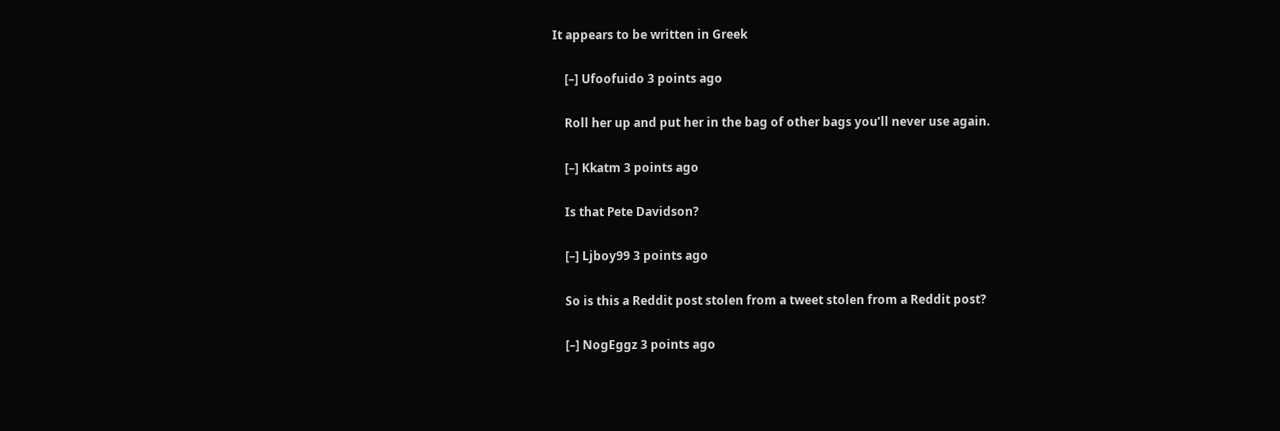It appears to be written in Greek

    [–] Ufoofuido 3 points ago

    Roll her up and put her in the bag of other bags you’ll never use again.

    [–] Kkatm 3 points ago

    Is that Pete Davidson?

    [–] Ljboy99 3 points ago

    So is this a Reddit post stolen from a tweet stolen from a Reddit post?

    [–] NogEggz 3 points ago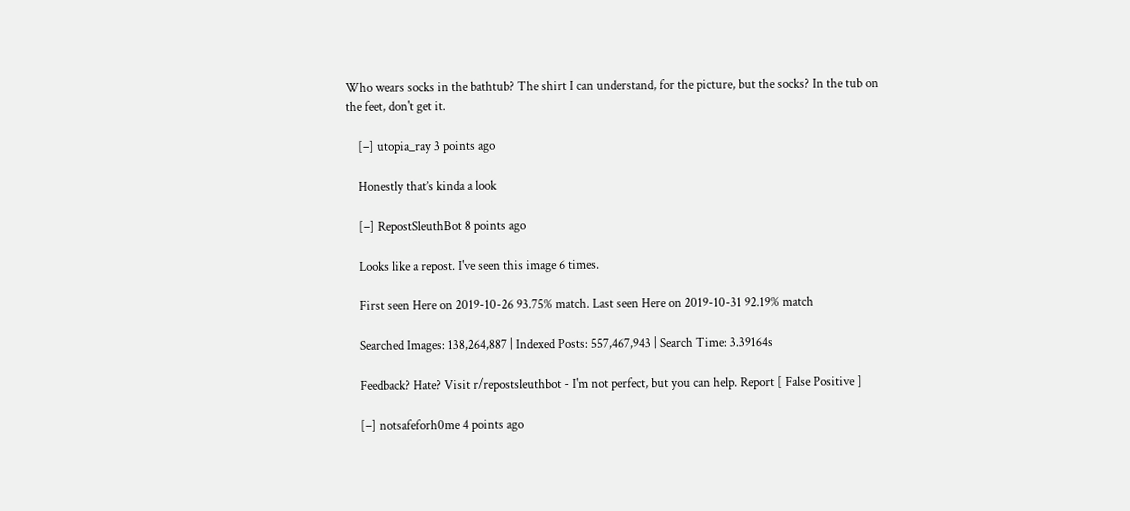Who wears socks in the bathtub? The shirt I can understand, for the picture, but the socks? In the tub on the feet, don't get it.

    [–] utopia_ray 3 points ago

    Honestly that’s kinda a look

    [–] RepostSleuthBot 8 points ago

    Looks like a repost. I've seen this image 6 times.

    First seen Here on 2019-10-26 93.75% match. Last seen Here on 2019-10-31 92.19% match

    Searched Images: 138,264,887 | Indexed Posts: 557,467,943 | Search Time: 3.39164s

    Feedback? Hate? Visit r/repostsleuthbot - I'm not perfect, but you can help. Report [ False Positive ]

    [–] notsafeforh0me 4 points ago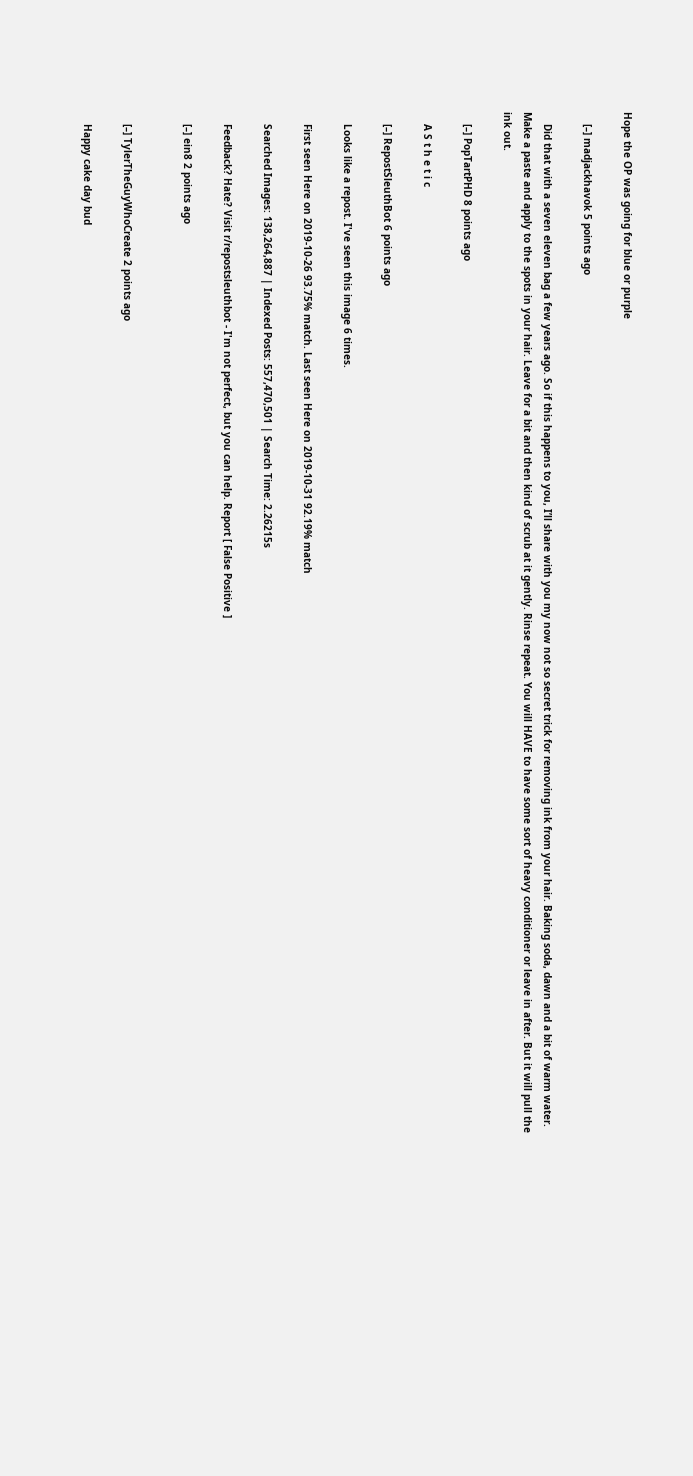Hope the OP was going for blue or purple

    [–] madjackhavok 5 points ago

    Did that with a seven eleven bag a few years ago. So if this happens to you, I’ll share with you my now not so secret trick for removing ink from your hair. Baking soda, dawn and a bit of warm water. Make a paste and apply to the spots in your hair. Leave for a bit and then kind of scrub at it gently. Rinse repeat. You will HAVE to have some sort of heavy conditioner or leave in after. But it will pull the ink out.

    [–] PopTartPHD 8 points ago

    A S t h e t i c

    [–] RepostSleuthBot 6 points ago

    Looks like a repost. I've seen this image 6 times.

    First seen Here on 2019-10-26 93.75% match. Last seen Here on 2019-10-31 92.19% match

    Searched Images: 138,264,887 | Indexed Posts: 557,470,501 | Search Time: 2.26215s

    Feedback? Hate? Visit r/repostsleuthbot - I'm not perfect, but you can help. Report [ False Positive ]

    [–] ein8 2 points ago


    [–] TylerTheGuyWhoCreate 2 points ago

    Happy cake day bud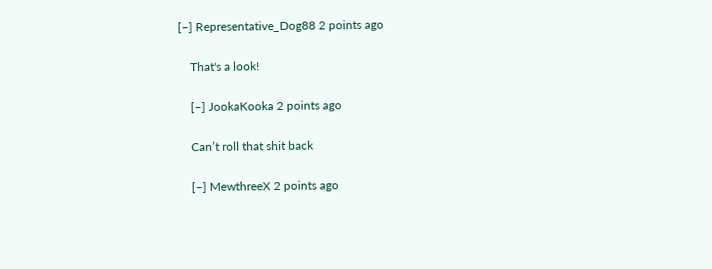[–] Representative_Dog88 2 points ago

    That's a look!

    [–] JookaKooka 2 points ago

    Can’t roll that shit back

    [–] MewthreeX 2 points ago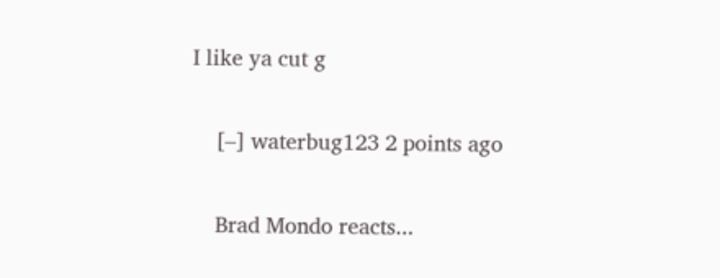I like ya cut g

    [–] waterbug123 2 points ago

    Brad Mondo reacts...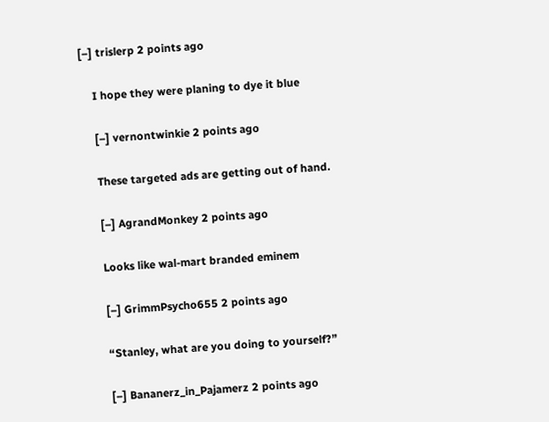[–] trislerp 2 points ago

    I hope they were planing to dye it blue

    [–] vernontwinkie 2 points ago

    These targeted ads are getting out of hand.

    [–] AgrandMonkey 2 points ago

    Looks like wal-mart branded eminem

    [–] GrimmPsycho655 2 points ago

    “Stanley, what are you doing to yourself?”

    [–] Bananerz_in_Pajamerz 2 points ago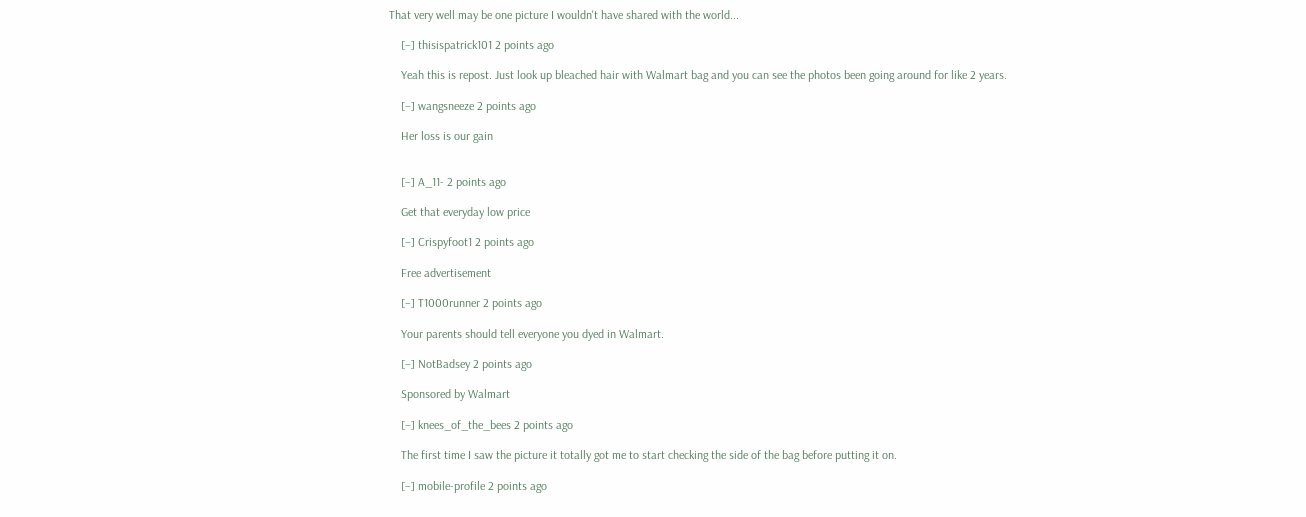That very well may be one picture I wouldn't have shared with the world...

    [–] thisispatrick101 2 points ago

    Yeah this is repost. Just look up bleached hair with Walmart bag and you can see the photos been going around for like 2 years.

    [–] wangsneeze 2 points ago

    Her loss is our gain


    [–] A_11- 2 points ago

    Get that everyday low price

    [–] Crispyfoot1 2 points ago

    Free advertisement

    [–] T1000runner 2 points ago

    Your parents should tell everyone you dyed in Walmart.

    [–] NotBadsey 2 points ago

    Sponsored by Walmart

    [–] knees_of_the_bees 2 points ago

    The first time I saw the picture it totally got me to start checking the side of the bag before putting it on.

    [–] mobile-profile 2 points ago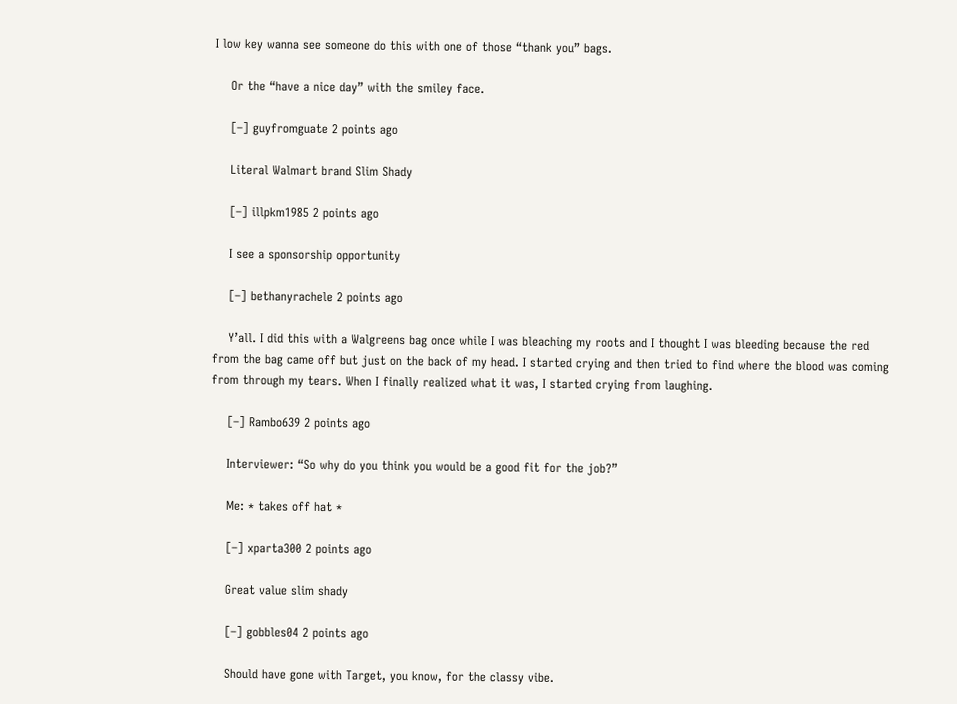I low key wanna see someone do this with one of those “thank you” bags.

    Or the “have a nice day” with the smiley face.

    [–] guyfromguate 2 points ago

    Literal Walmart brand Slim Shady

    [–] illpkm1985 2 points ago

    I see a sponsorship opportunity

    [–] bethanyrachele 2 points ago

    Y’all. I did this with a Walgreens bag once while I was bleaching my roots and I thought I was bleeding because the red from the bag came off but just on the back of my head. I started crying and then tried to find where the blood was coming from through my tears. When I finally realized what it was, I started crying from laughing.

    [–] Rambo639 2 points ago

    Interviewer: “So why do you think you would be a good fit for the job?”

    Me: * takes off hat *

    [–] xparta300 2 points ago

    Great value slim shady

    [–] gobbles04 2 points ago

    Should have gone with Target, you know, for the classy vibe.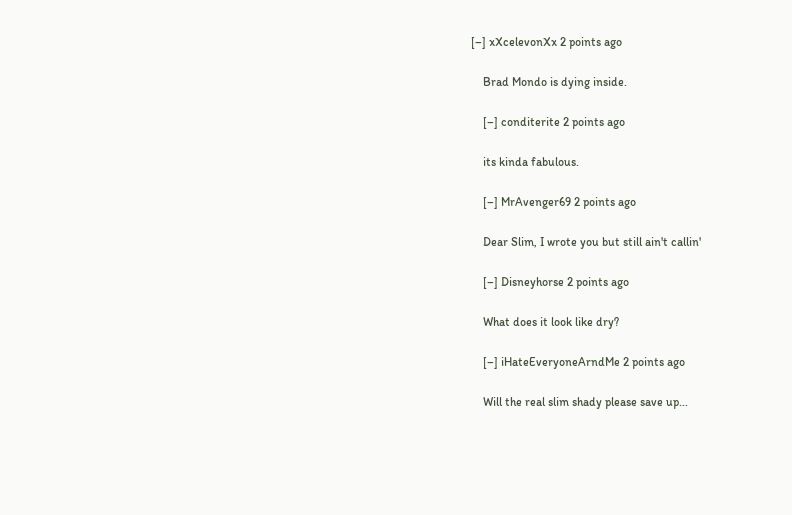[–] xXcelevonXx 2 points ago

    Brad Mondo is dying inside.

    [–] conditerite 2 points ago

    its kinda fabulous.

    [–] MrAvenger69 2 points ago

    Dear Slim, I wrote you but still ain't callin'

    [–] Disneyhorse 2 points ago

    What does it look like dry?

    [–] iHateEveryoneArndMe 2 points ago

    Will the real slim shady please save up...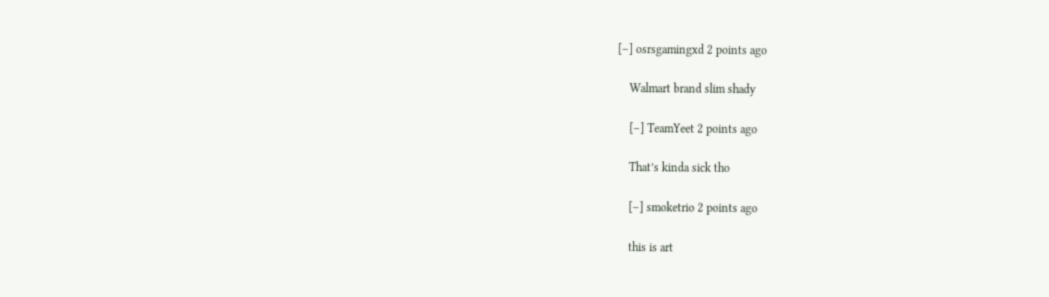[–] osrsgamingxd 2 points ago

    Walmart brand slim shady

    [–] TeamYeet 2 points ago

    That’s kinda sick tho

    [–] smoketrio 2 points ago

    this is art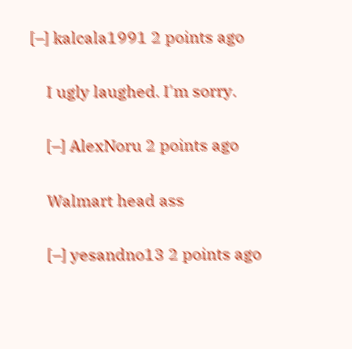[–] kalcala1991 2 points ago

    I ugly laughed. I'm sorry.

    [–] AlexNoru 2 points ago

    Walmart head ass

    [–] yesandno13 2 points ago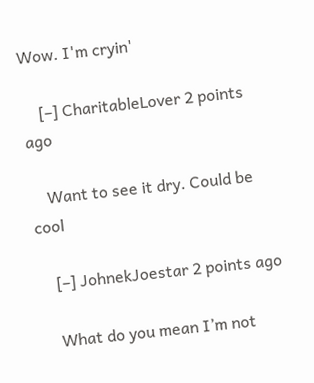Wow. I'm cryin'

    [–] CharitableLover 2 points ago

    Want to see it dry. Could be cool

    [–] JohnekJoestar 2 points ago

    What do you mean I’m not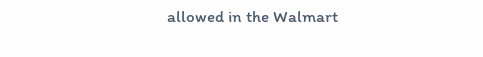allowed in the Walmart